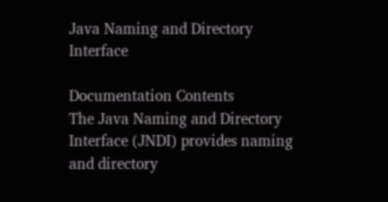Java Naming and Directory Interface

Documentation Contents
The Java Naming and Directory Interface (JNDI) provides naming and directory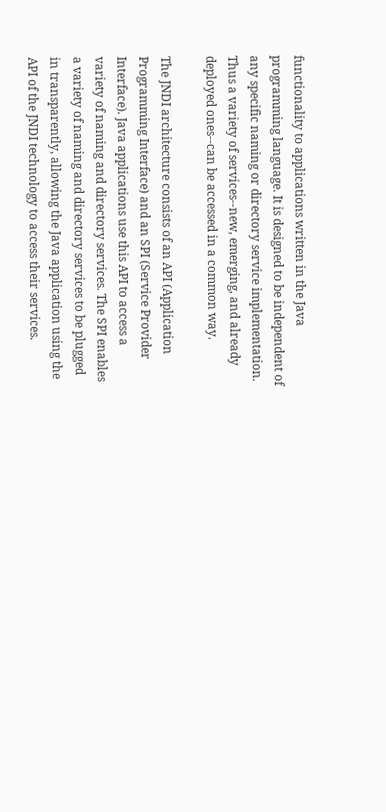functionality to applications written in the Java programming language. It is designed to be independent of any specific naming or directory service implementation. Thus a variety of services--new, emerging, and already deployed ones--can be accessed in a common way.

The JNDI architecture consists of an API (Application Programming Interface) and an SPI (Service Provider Interface). Java applications use this API to access a variety of naming and directory services. The SPI enables a variety of naming and directory services to be plugged in transparently, allowing the Java application using the API of the JNDI technology to access their services.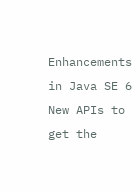Enhancements in Java SE 6
New APIs to get the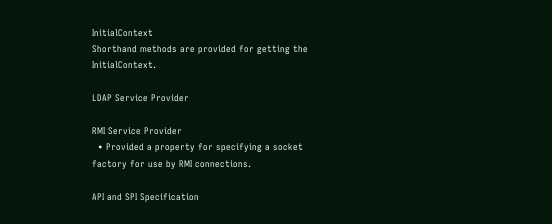InitialContext
Shorthand methods are provided for getting the InitialContext.

LDAP Service Provider

RMI Service Provider
  • Provided a property for specifying a socket factory for use by RMI connections.

API and SPI Specification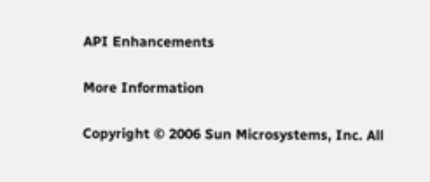API Enhancements

More Information

Copyright © 2006 Sun Microsystems, Inc. All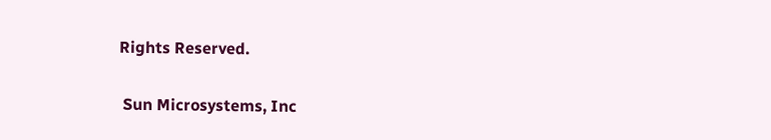Rights Reserved.

 Sun Microsystems, Inc